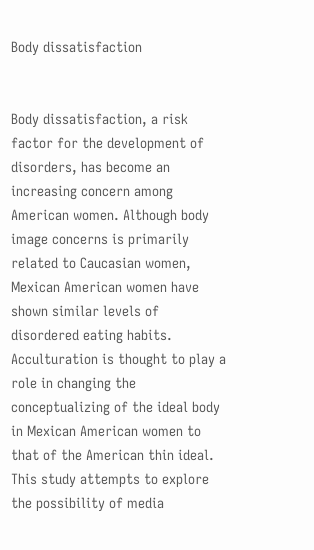Body dissatisfaction


Body dissatisfaction, a risk factor for the development of disorders, has become an increasing concern among American women. Although body image concerns is primarily related to Caucasian women, Mexican American women have shown similar levels of disordered eating habits. Acculturation is thought to play a role in changing the conceptualizing of the ideal body in Mexican American women to that of the American thin ideal. This study attempts to explore the possibility of media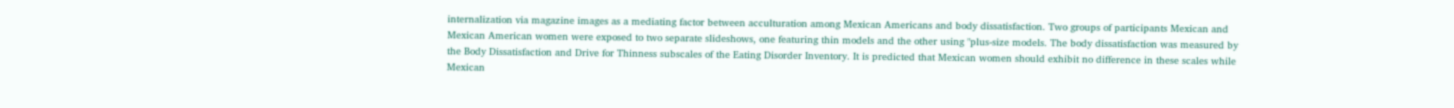internalization via magazine images as a mediating factor between acculturation among Mexican Americans and body dissatisfaction. Two groups of participants Mexican and Mexican American women were exposed to two separate slideshows, one featuring thin models and the other using "plus-size models. The body dissatisfaction was measured by the Body Dissatisfaction and Drive for Thinness subscales of the Eating Disorder Inventory. It is predicted that Mexican women should exhibit no difference in these scales while Mexican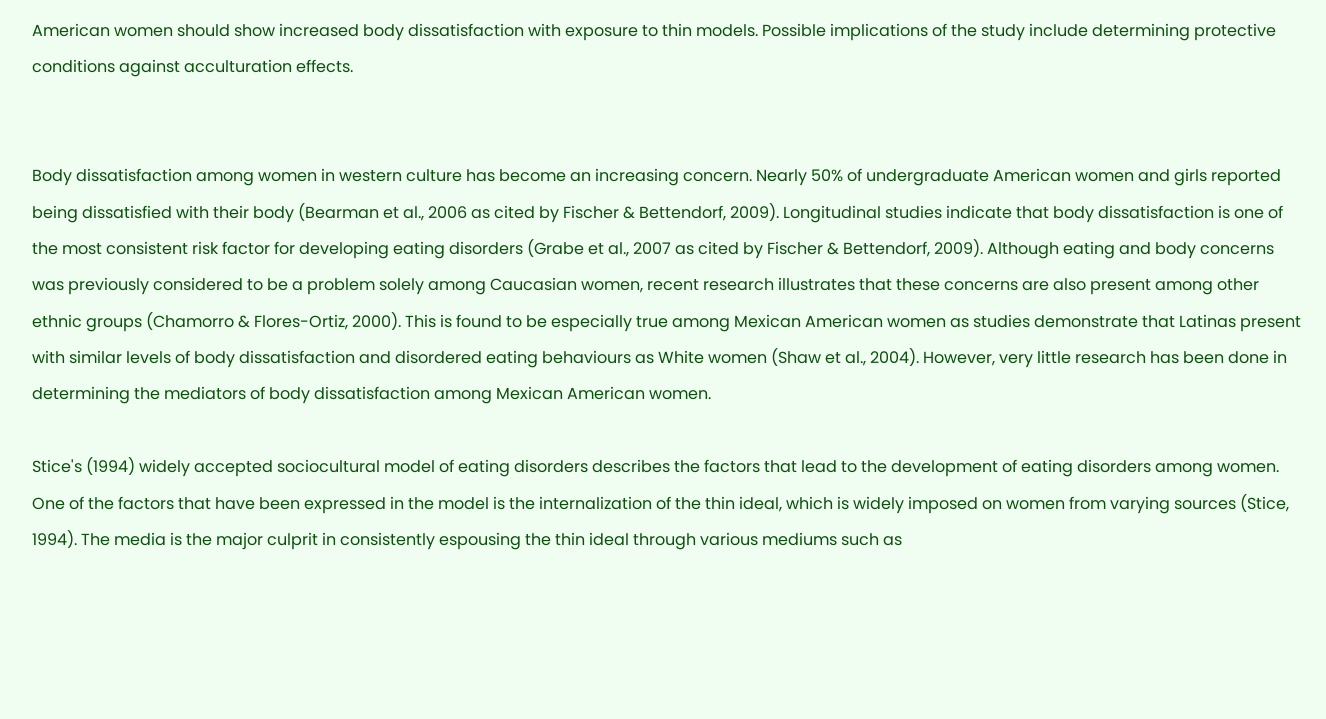American women should show increased body dissatisfaction with exposure to thin models. Possible implications of the study include determining protective conditions against acculturation effects.


Body dissatisfaction among women in western culture has become an increasing concern. Nearly 50% of undergraduate American women and girls reported being dissatisfied with their body (Bearman et al., 2006 as cited by Fischer & Bettendorf, 2009). Longitudinal studies indicate that body dissatisfaction is one of the most consistent risk factor for developing eating disorders (Grabe et al., 2007 as cited by Fischer & Bettendorf, 2009). Although eating and body concerns was previously considered to be a problem solely among Caucasian women, recent research illustrates that these concerns are also present among other ethnic groups (Chamorro & Flores-Ortiz, 2000). This is found to be especially true among Mexican American women as studies demonstrate that Latinas present with similar levels of body dissatisfaction and disordered eating behaviours as White women (Shaw et al., 2004). However, very little research has been done in determining the mediators of body dissatisfaction among Mexican American women.

Stice's (1994) widely accepted sociocultural model of eating disorders describes the factors that lead to the development of eating disorders among women. One of the factors that have been expressed in the model is the internalization of the thin ideal, which is widely imposed on women from varying sources (Stice, 1994). The media is the major culprit in consistently espousing the thin ideal through various mediums such as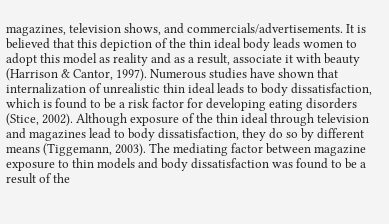magazines, television shows, and commercials/advertisements. It is believed that this depiction of the thin ideal body leads women to adopt this model as reality and as a result, associate it with beauty (Harrison & Cantor, 1997). Numerous studies have shown that internalization of unrealistic thin ideal leads to body dissatisfaction, which is found to be a risk factor for developing eating disorders (Stice, 2002). Although exposure of the thin ideal through television and magazines lead to body dissatisfaction, they do so by different means (Tiggemann, 2003). The mediating factor between magazine exposure to thin models and body dissatisfaction was found to be a result of the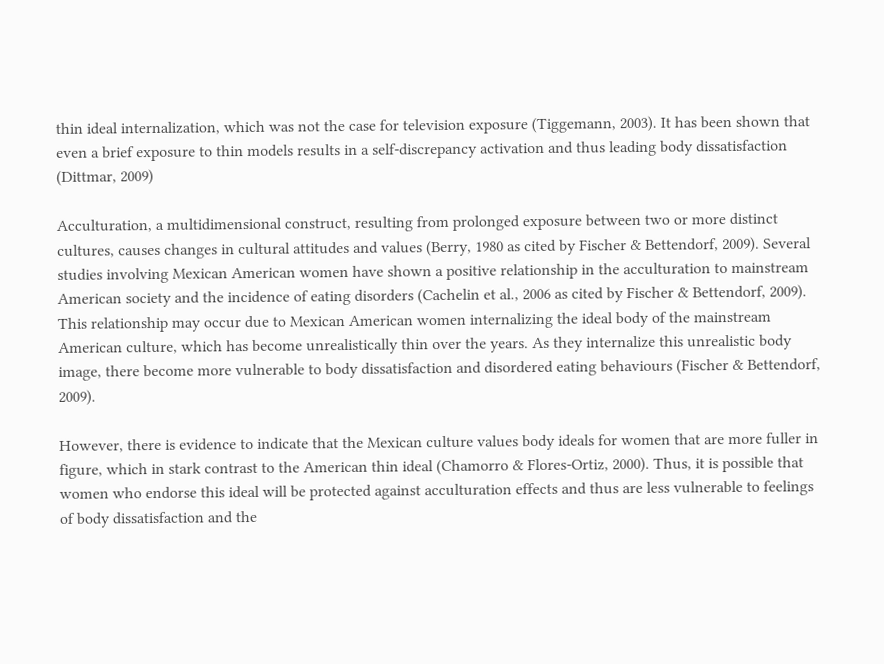thin ideal internalization, which was not the case for television exposure (Tiggemann, 2003). It has been shown that even a brief exposure to thin models results in a self-discrepancy activation and thus leading body dissatisfaction (Dittmar, 2009)

Acculturation, a multidimensional construct, resulting from prolonged exposure between two or more distinct cultures, causes changes in cultural attitudes and values (Berry, 1980 as cited by Fischer & Bettendorf, 2009). Several studies involving Mexican American women have shown a positive relationship in the acculturation to mainstream American society and the incidence of eating disorders (Cachelin et al., 2006 as cited by Fischer & Bettendorf, 2009). This relationship may occur due to Mexican American women internalizing the ideal body of the mainstream American culture, which has become unrealistically thin over the years. As they internalize this unrealistic body image, there become more vulnerable to body dissatisfaction and disordered eating behaviours (Fischer & Bettendorf, 2009).

However, there is evidence to indicate that the Mexican culture values body ideals for women that are more fuller in figure, which in stark contrast to the American thin ideal (Chamorro & Flores-Ortiz, 2000). Thus, it is possible that women who endorse this ideal will be protected against acculturation effects and thus are less vulnerable to feelings of body dissatisfaction and the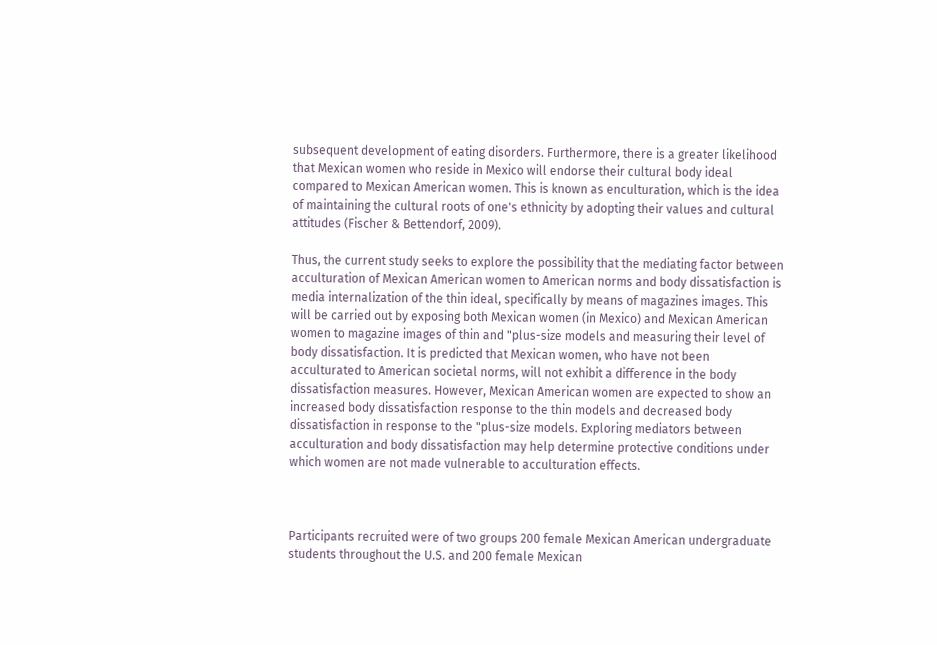subsequent development of eating disorders. Furthermore, there is a greater likelihood that Mexican women who reside in Mexico will endorse their cultural body ideal compared to Mexican American women. This is known as enculturation, which is the idea of maintaining the cultural roots of one's ethnicity by adopting their values and cultural attitudes (Fischer & Bettendorf, 2009).

Thus, the current study seeks to explore the possibility that the mediating factor between acculturation of Mexican American women to American norms and body dissatisfaction is media internalization of the thin ideal, specifically by means of magazines images. This will be carried out by exposing both Mexican women (in Mexico) and Mexican American women to magazine images of thin and "plus-size models and measuring their level of body dissatisfaction. It is predicted that Mexican women, who have not been acculturated to American societal norms, will not exhibit a difference in the body dissatisfaction measures. However, Mexican American women are expected to show an increased body dissatisfaction response to the thin models and decreased body dissatisfaction in response to the "plus-size models. Exploring mediators between acculturation and body dissatisfaction may help determine protective conditions under which women are not made vulnerable to acculturation effects.



Participants recruited were of two groups 200 female Mexican American undergraduate students throughout the U.S. and 200 female Mexican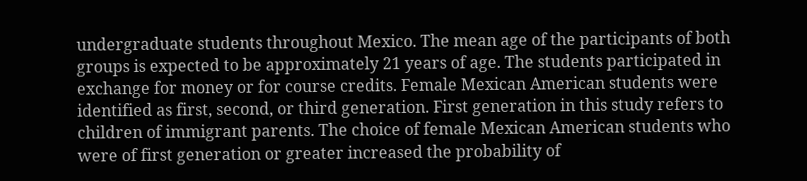undergraduate students throughout Mexico. The mean age of the participants of both groups is expected to be approximately 21 years of age. The students participated in exchange for money or for course credits. Female Mexican American students were identified as first, second, or third generation. First generation in this study refers to children of immigrant parents. The choice of female Mexican American students who were of first generation or greater increased the probability of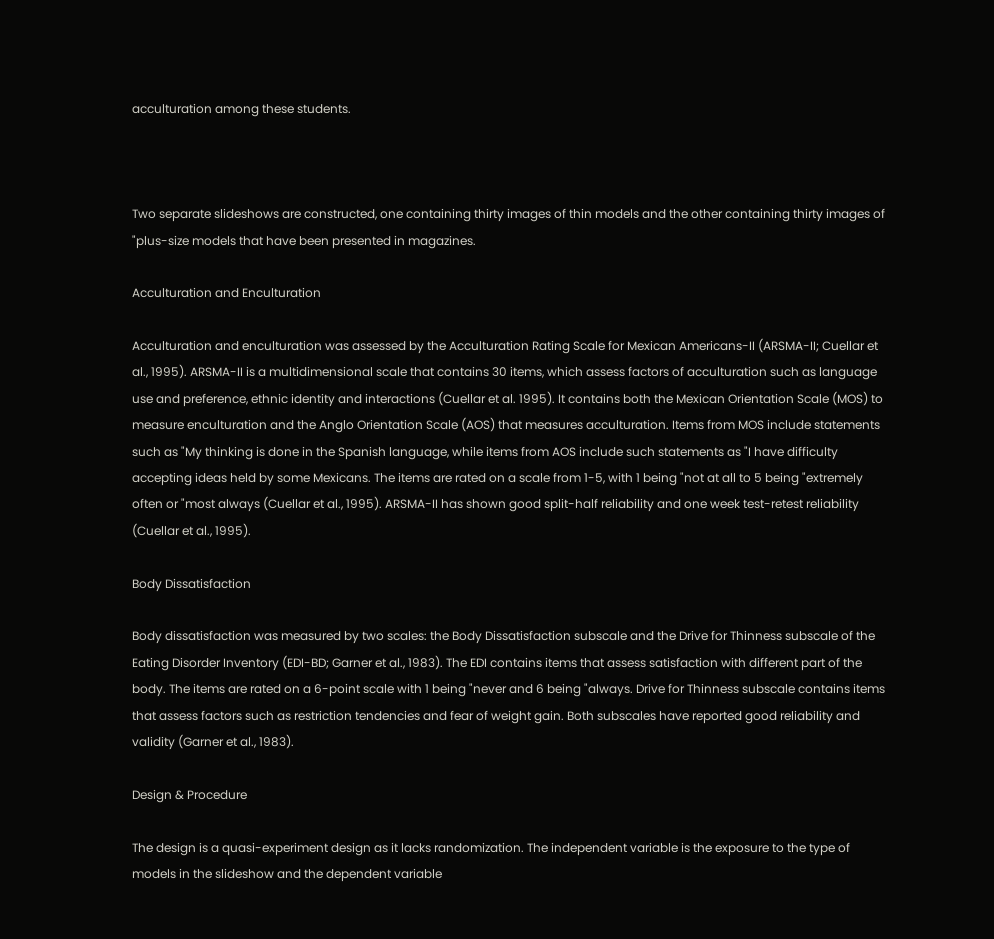acculturation among these students.



Two separate slideshows are constructed, one containing thirty images of thin models and the other containing thirty images of "plus-size models that have been presented in magazines.

Acculturation and Enculturation

Acculturation and enculturation was assessed by the Acculturation Rating Scale for Mexican Americans-II (ARSMA-II; Cuellar et al., 1995). ARSMA-II is a multidimensional scale that contains 30 items, which assess factors of acculturation such as language use and preference, ethnic identity and interactions (Cuellar et al. 1995). It contains both the Mexican Orientation Scale (MOS) to measure enculturation and the Anglo Orientation Scale (AOS) that measures acculturation. Items from MOS include statements such as "My thinking is done in the Spanish language, while items from AOS include such statements as "I have difficulty accepting ideas held by some Mexicans. The items are rated on a scale from 1-5, with 1 being "not at all to 5 being "extremely often or "most always (Cuellar et al., 1995). ARSMA-II has shown good split-half reliability and one week test-retest reliability (Cuellar et al., 1995).

Body Dissatisfaction

Body dissatisfaction was measured by two scales: the Body Dissatisfaction subscale and the Drive for Thinness subscale of the Eating Disorder Inventory (EDI-BD; Garner et al., 1983). The EDI contains items that assess satisfaction with different part of the body. The items are rated on a 6-point scale with 1 being "never and 6 being "always. Drive for Thinness subscale contains items that assess factors such as restriction tendencies and fear of weight gain. Both subscales have reported good reliability and validity (Garner et al., 1983).

Design & Procedure

The design is a quasi-experiment design as it lacks randomization. The independent variable is the exposure to the type of models in the slideshow and the dependent variable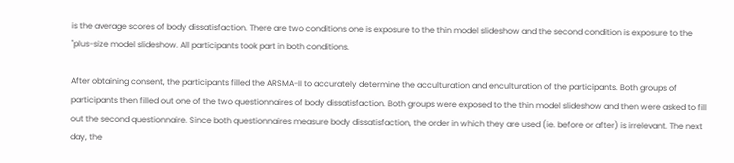is the average scores of body dissatisfaction. There are two conditions one is exposure to the thin model slideshow and the second condition is exposure to the "plus-size model slideshow. All participants took part in both conditions.

After obtaining consent, the participants filled the ARSMA-II to accurately determine the acculturation and enculturation of the participants. Both groups of participants then filled out one of the two questionnaires of body dissatisfaction. Both groups were exposed to the thin model slideshow and then were asked to fill out the second questionnaire. Since both questionnaires measure body dissatisfaction, the order in which they are used (ie. before or after) is irrelevant. The next day, the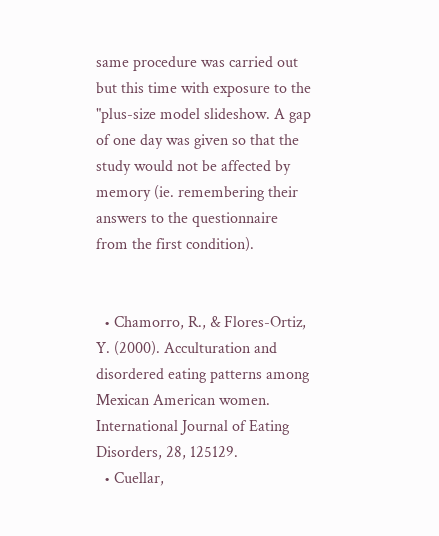same procedure was carried out but this time with exposure to the "plus-size model slideshow. A gap of one day was given so that the study would not be affected by memory (ie. remembering their answers to the questionnaire from the first condition).


  • Chamorro, R., & Flores-Ortiz, Y. (2000). Acculturation and disordered eating patterns among Mexican American women. International Journal of Eating Disorders, 28, 125129.
  • Cuellar,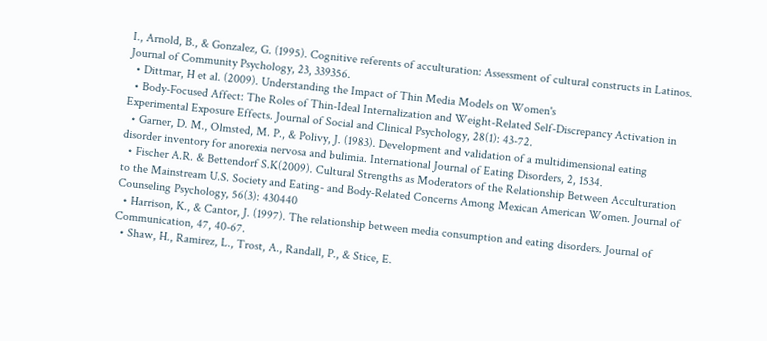I., Arnold, B., & Gonzalez, G. (1995). Cognitive referents of acculturation: Assessment of cultural constructs in Latinos. Journal of Community Psychology, 23, 339356.
  • Dittmar, H et al. (2009). Understanding the Impact of Thin Media Models on Women's
  • Body-Focused Affect: The Roles of Thin-Ideal Internalization and Weight-Related Self-Discrepancy Activation in Experimental Exposure Effects. Journal of Social and Clinical Psychology, 28(1): 43-72.
  • Garner, D. M., Olmsted, M. P., & Polivy, J. (1983). Development and validation of a multidimensional eating disorder inventory for anorexia nervosa and bulimia. International Journal of Eating Disorders, 2, 1534.
  • Fischer A.R. & Bettendorf S.K(2009). Cultural Strengths as Moderators of the Relationship Between Acculturation to the Mainstream U.S. Society and Eating- and Body-Related Concerns Among Mexican American Women. Journal of Counseling Psychology, 56(3): 430440
  • Harrison, K., & Cantor, J. (1997). The relationship between media consumption and eating disorders. Journal of Communication, 47, 40-67.
  • Shaw, H., Ramirez, L., Trost, A., Randall, P., & Stice, E.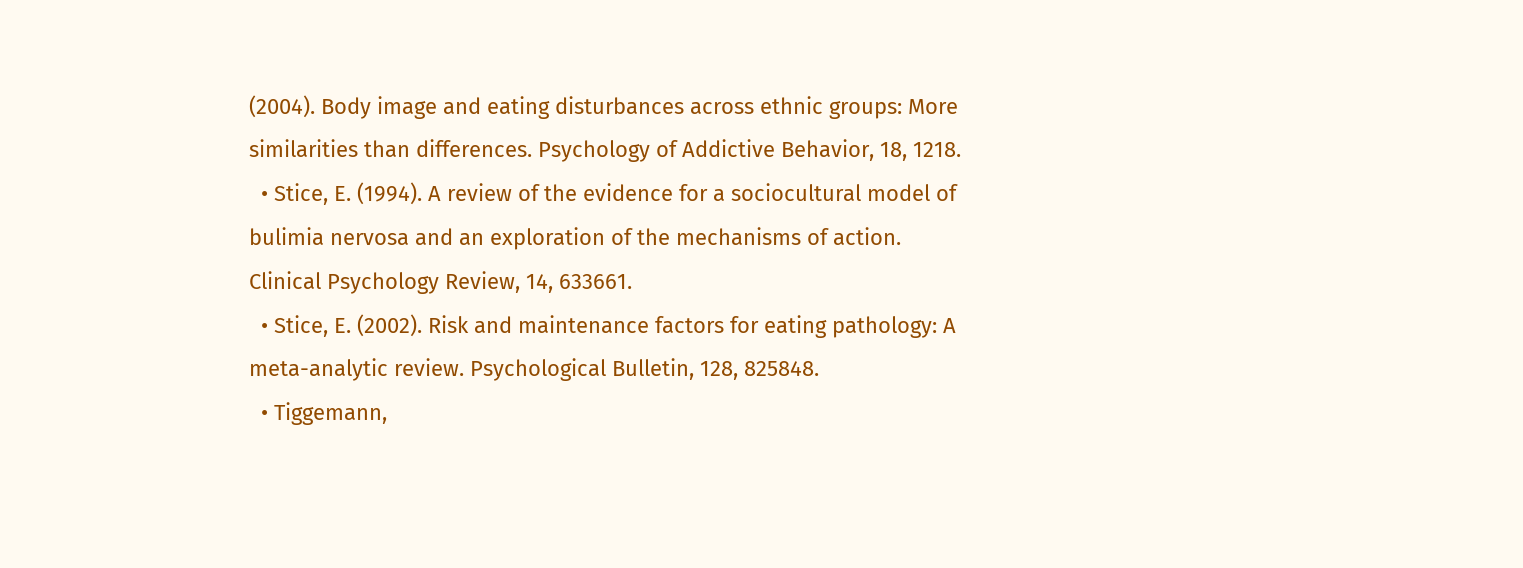(2004). Body image and eating disturbances across ethnic groups: More similarities than differences. Psychology of Addictive Behavior, 18, 1218.
  • Stice, E. (1994). A review of the evidence for a sociocultural model of bulimia nervosa and an exploration of the mechanisms of action. Clinical Psychology Review, 14, 633661.
  • Stice, E. (2002). Risk and maintenance factors for eating pathology: A meta-analytic review. Psychological Bulletin, 128, 825848.
  • Tiggemann,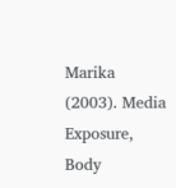Marika (2003). Media Exposure, Body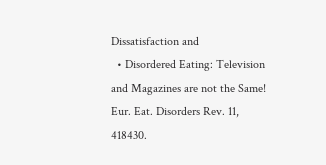Dissatisfaction and
  • Disordered Eating: Television and Magazines are not the Same! Eur. Eat. Disorders Rev. 11, 418430.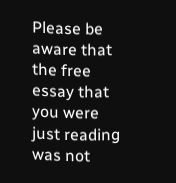Please be aware that the free essay that you were just reading was not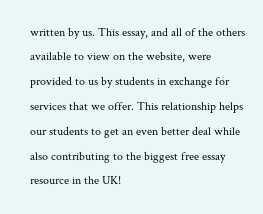written by us. This essay, and all of the others available to view on the website, were provided to us by students in exchange for services that we offer. This relationship helps our students to get an even better deal while also contributing to the biggest free essay resource in the UK!